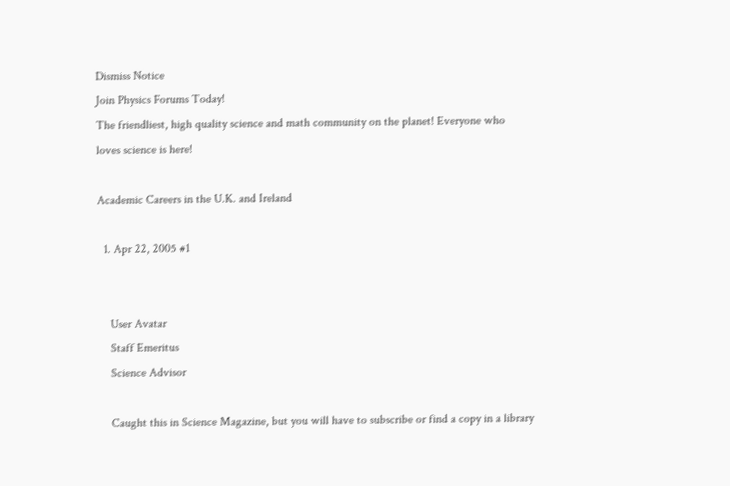Dismiss Notice
Join Physics Forums Today!
The friendliest, high quality science and math community on the planet! Everyone who loves science is here!

Academic Careers in the U.K. and Ireland

  1. Apr 22, 2005 #1


    User Avatar
    Staff Emeritus
    Science Advisor

    Caught this in Science Magazine, but you will have to subscribe or find a copy in a library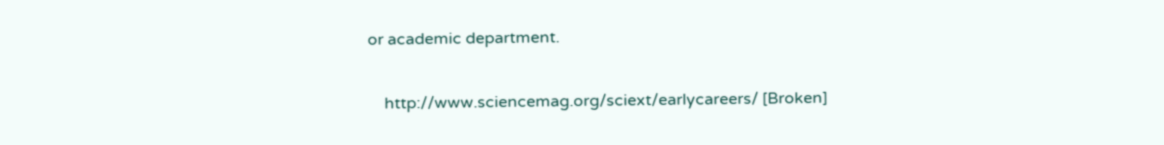or academic department.

    http://www.sciencemag.org/sciext/earlycareers/ [Broken]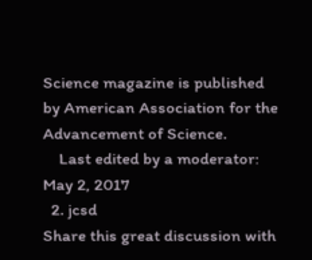Science magazine is published by American Association for the Advancement of Science.
    Last edited by a moderator: May 2, 2017
  2. jcsd
Share this great discussion with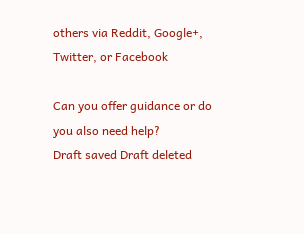others via Reddit, Google+, Twitter, or Facebook

Can you offer guidance or do you also need help?
Draft saved Draft deleted